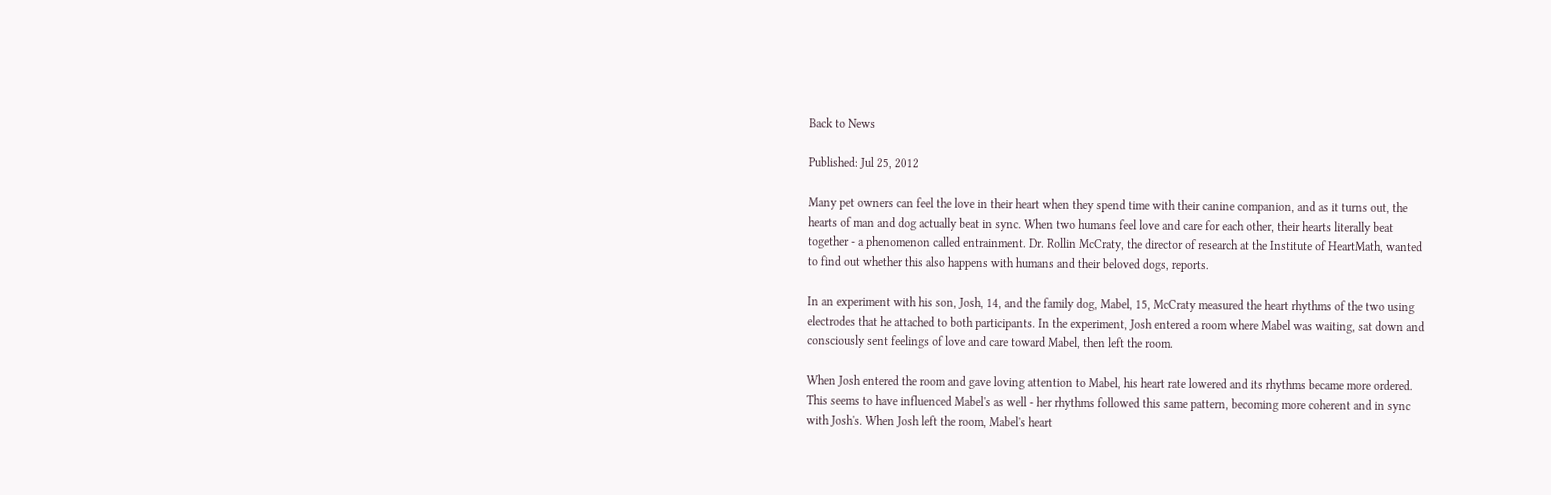Back to News

Published: Jul 25, 2012

Many pet owners can feel the love in their heart when they spend time with their canine companion, and as it turns out, the hearts of man and dog actually beat in sync. When two humans feel love and care for each other, their hearts literally beat together - a phenomenon called entrainment. Dr. Rollin McCraty, the director of research at the Institute of HeartMath, wanted to find out whether this also happens with humans and their beloved dogs, reports.

In an experiment with his son, Josh, 14, and the family dog, Mabel, 15, McCraty measured the heart rhythms of the two using electrodes that he attached to both participants. In the experiment, Josh entered a room where Mabel was waiting, sat down and consciously sent feelings of love and care toward Mabel, then left the room.

When Josh entered the room and gave loving attention to Mabel, his heart rate lowered and its rhythms became more ordered. This seems to have influenced Mabel's as well - her rhythms followed this same pattern, becoming more coherent and in sync with Josh's. When Josh left the room, Mabel's heart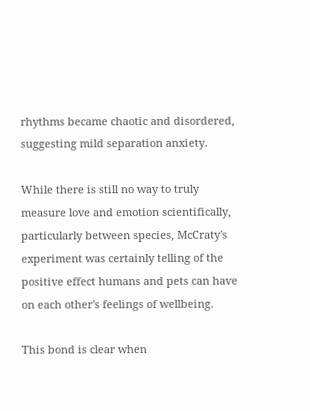rhythms became chaotic and disordered, suggesting mild separation anxiety.

While there is still no way to truly measure love and emotion scientifically, particularly between species, McCraty's experiment was certainly telling of the positive effect humans and pets can have on each other's feelings of wellbeing.

This bond is clear when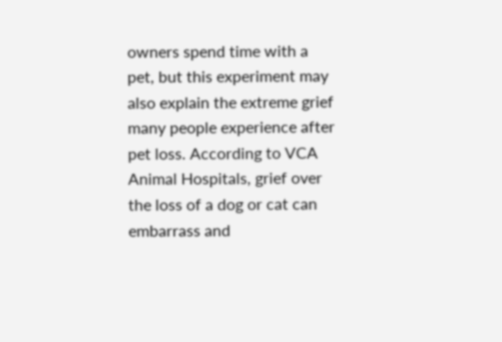owners spend time with a pet, but this experiment may also explain the extreme grief many people experience after pet loss. According to VCA Animal Hospitals, grief over the loss of a dog or cat can embarrass and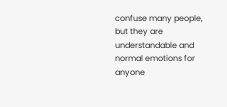confuse many people, but they are understandable and normal emotions for anyone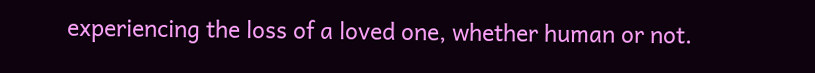experiencing the loss of a loved one, whether human or not.